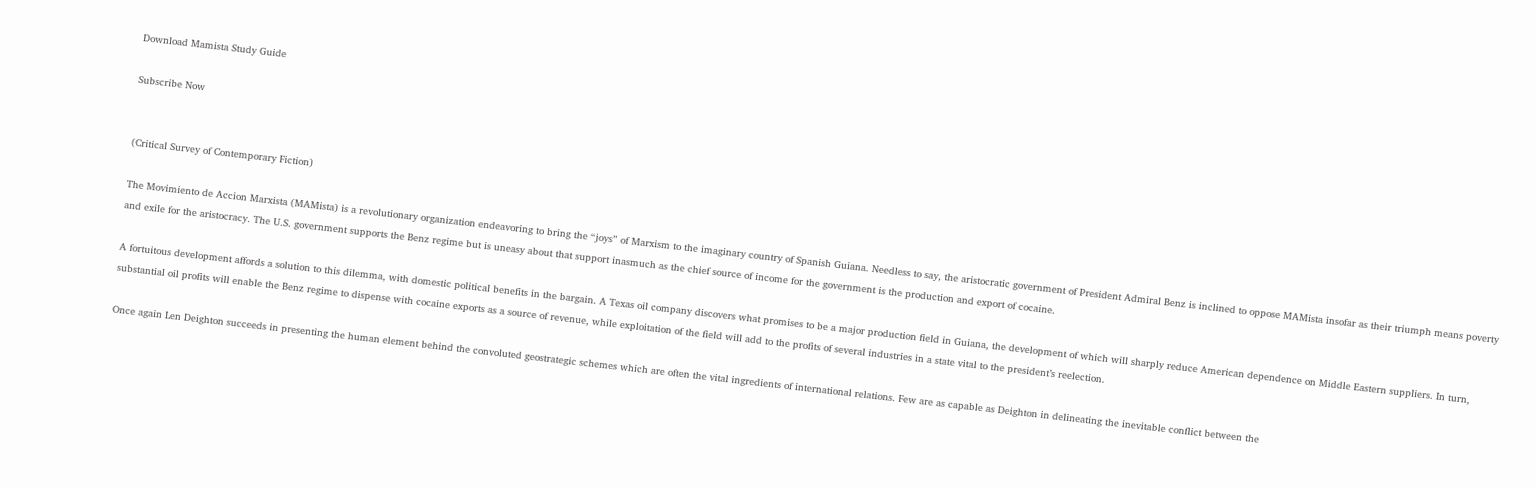Download Mamista Study Guide

Subscribe Now


(Critical Survey of Contemporary Fiction)

The Movimiento de Accion Marxista (MAMista) is a revolutionary organization endeavoring to bring the “joys” of Marxism to the imaginary country of Spanish Guiana. Needless to say, the aristocratic government of President Admiral Benz is inclined to oppose MAMista insofar as their triumph means poverty and exile for the aristocracy. The U.S. government supports the Benz regime but is uneasy about that support inasmuch as the chief source of income for the government is the production and export of cocaine.

A fortuitous development affords a solution to this dilemma, with domestic political benefits in the bargain. A Texas oil company discovers what promises to be a major production field in Guiana, the development of which will sharply reduce American dependence on Middle Eastern suppliers. In turn, substantial oil profits will enable the Benz regime to dispense with cocaine exports as a source of revenue, while exploitation of the field will add to the profits of several industries in a state vital to the president’s reelection.

Once again Len Deighton succeeds in presenting the human element behind the convoluted geostrategic schemes which are often the vital ingredients of international relations. Few are as capable as Deighton in delineating the inevitable conflict between the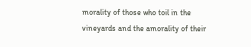morality of those who toil in the vineyards and the amorality of their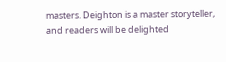masters. Deighton is a master storyteller, and readers will be delighted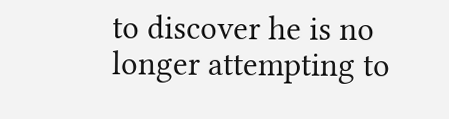to discover he is no longer attempting to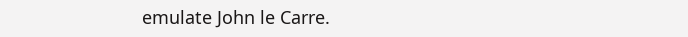emulate John le Carre.